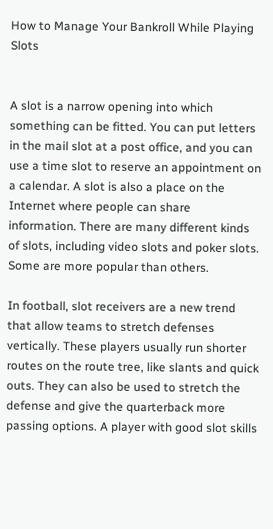How to Manage Your Bankroll While Playing Slots


A slot is a narrow opening into which something can be fitted. You can put letters in the mail slot at a post office, and you can use a time slot to reserve an appointment on a calendar. A slot is also a place on the Internet where people can share information. There are many different kinds of slots, including video slots and poker slots. Some are more popular than others.

In football, slot receivers are a new trend that allow teams to stretch defenses vertically. These players usually run shorter routes on the route tree, like slants and quick outs. They can also be used to stretch the defense and give the quarterback more passing options. A player with good slot skills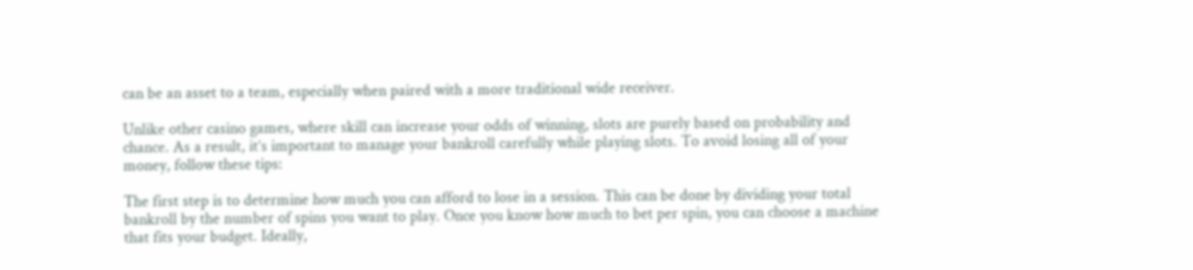can be an asset to a team, especially when paired with a more traditional wide receiver.

Unlike other casino games, where skill can increase your odds of winning, slots are purely based on probability and chance. As a result, it’s important to manage your bankroll carefully while playing slots. To avoid losing all of your money, follow these tips:

The first step is to determine how much you can afford to lose in a session. This can be done by dividing your total bankroll by the number of spins you want to play. Once you know how much to bet per spin, you can choose a machine that fits your budget. Ideally,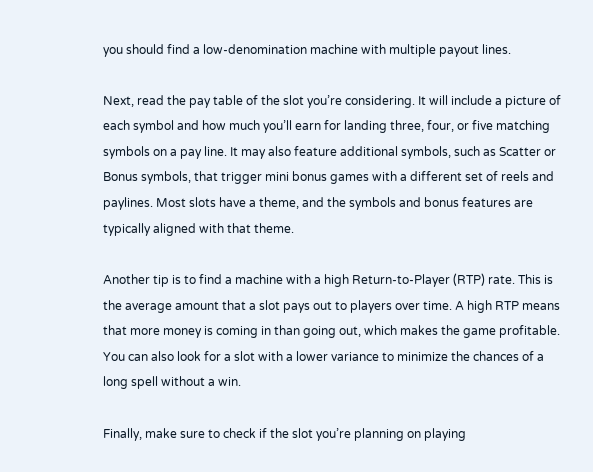you should find a low-denomination machine with multiple payout lines.

Next, read the pay table of the slot you’re considering. It will include a picture of each symbol and how much you’ll earn for landing three, four, or five matching symbols on a pay line. It may also feature additional symbols, such as Scatter or Bonus symbols, that trigger mini bonus games with a different set of reels and paylines. Most slots have a theme, and the symbols and bonus features are typically aligned with that theme.

Another tip is to find a machine with a high Return-to-Player (RTP) rate. This is the average amount that a slot pays out to players over time. A high RTP means that more money is coming in than going out, which makes the game profitable. You can also look for a slot with a lower variance to minimize the chances of a long spell without a win.

Finally, make sure to check if the slot you’re planning on playing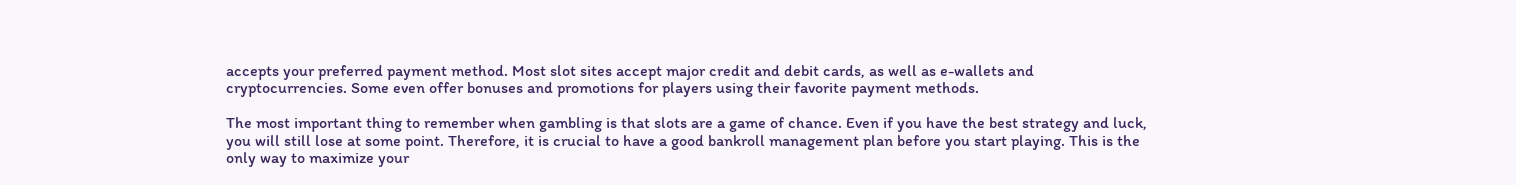accepts your preferred payment method. Most slot sites accept major credit and debit cards, as well as e-wallets and cryptocurrencies. Some even offer bonuses and promotions for players using their favorite payment methods.

The most important thing to remember when gambling is that slots are a game of chance. Even if you have the best strategy and luck, you will still lose at some point. Therefore, it is crucial to have a good bankroll management plan before you start playing. This is the only way to maximize your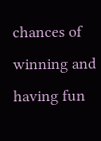chances of winning and having fun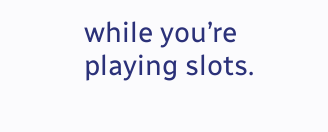while you’re playing slots.